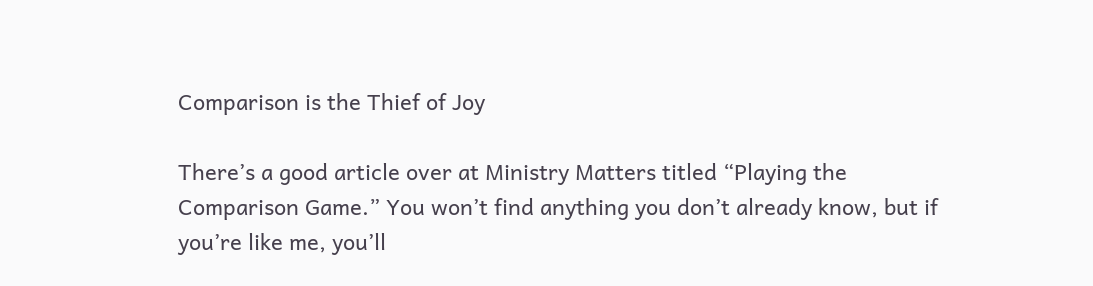Comparison is the Thief of Joy

There’s a good article over at Ministry Matters titled “Playing the Comparison Game.” You won’t find anything you don’t already know, but if you’re like me, you’ll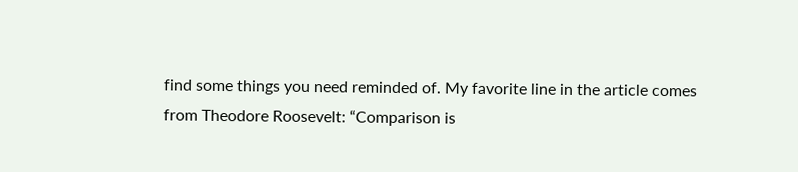find some things you need reminded of. My favorite line in the article comes from Theodore Roosevelt: “Comparison is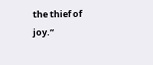the thief of joy.”